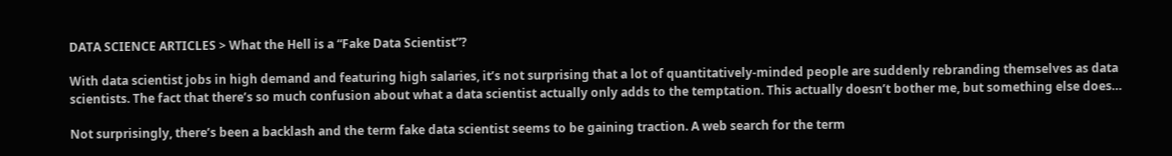DATA SCIENCE ARTICLES > What the Hell is a “Fake Data Scientist”?

With data scientist jobs in high demand and featuring high salaries, it’s not surprising that a lot of quantitatively-minded people are suddenly rebranding themselves as data scientists. The fact that there’s so much confusion about what a data scientist actually only adds to the temptation. This actually doesn’t bother me, but something else does…

Not surprisingly, there’s been a backlash and the term fake data scientist seems to be gaining traction. A web search for the term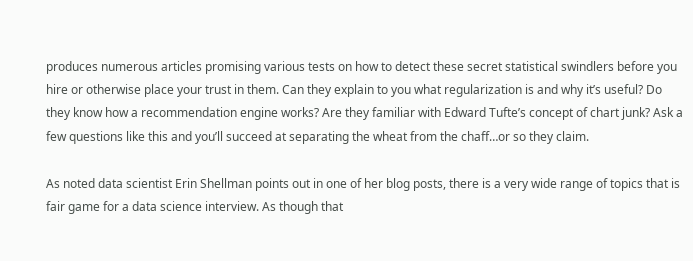produces numerous articles promising various tests on how to detect these secret statistical swindlers before you hire or otherwise place your trust in them. Can they explain to you what regularization is and why it’s useful? Do they know how a recommendation engine works? Are they familiar with Edward Tufte’s concept of chart junk? Ask a few questions like this and you’ll succeed at separating the wheat from the chaff…or so they claim.

As noted data scientist Erin Shellman points out in one of her blog posts, there is a very wide range of topics that is fair game for a data science interview. As though that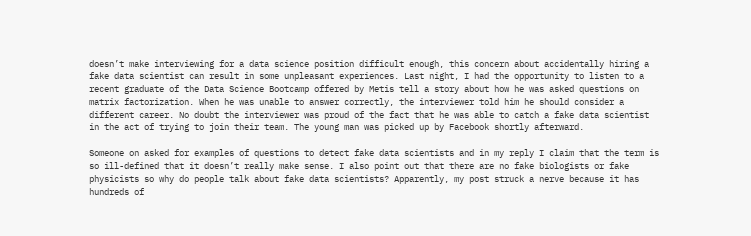doesn’t make interviewing for a data science position difficult enough, this concern about accidentally hiring a fake data scientist can result in some unpleasant experiences. Last night, I had the opportunity to listen to a recent graduate of the Data Science Bootcamp offered by Metis tell a story about how he was asked questions on matrix factorization. When he was unable to answer correctly, the interviewer told him he should consider a different career. No doubt the interviewer was proud of the fact that he was able to catch a fake data scientist in the act of trying to join their team. The young man was picked up by Facebook shortly afterward.

Someone on asked for examples of questions to detect fake data scientists and in my reply I claim that the term is so ill-defined that it doesn’t really make sense. I also point out that there are no fake biologists or fake physicists so why do people talk about fake data scientists? Apparently, my post struck a nerve because it has hundreds of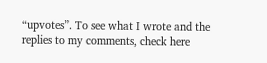“upvotes”. To see what I wrote and the replies to my comments, check here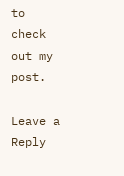to check out my post.

Leave a Reply